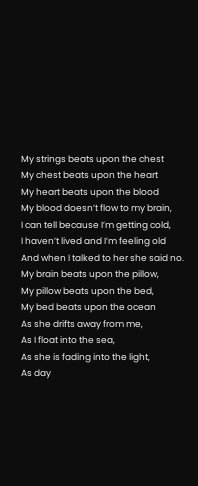My strings beats upon the chest
My chest beats upon the heart
My heart beats upon the blood
My blood doesn’t flow to my brain,
I can tell because I’m getting cold,
I haven’t lived and I’m feeling old
And when I talked to her she said no.
My brain beats upon the pillow,
My pillow beats upon the bed,
My bed beats upon the ocean
As she drifts away from me,
As I float into the sea,
As she is fading into the light,
As day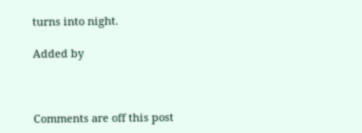turns into night.

Added by



Comments are off this post